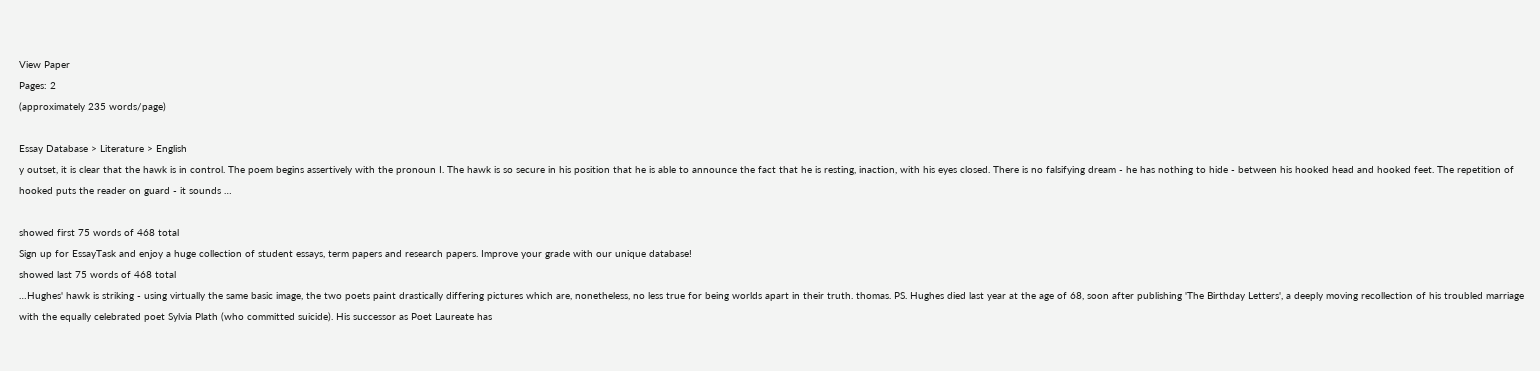View Paper
Pages: 2
(approximately 235 words/page)

Essay Database > Literature > English
y outset, it is clear that the hawk is in control. The poem begins assertively with the pronoun I. The hawk is so secure in his position that he is able to announce the fact that he is resting, inaction, with his eyes closed. There is no falsifying dream - he has nothing to hide - between his hooked head and hooked feet. The repetition of hooked puts the reader on guard - it sounds …

showed first 75 words of 468 total
Sign up for EssayTask and enjoy a huge collection of student essays, term papers and research papers. Improve your grade with our unique database!
showed last 75 words of 468 total
…Hughes' hawk is striking - using virtually the same basic image, the two poets paint drastically differing pictures which are, nonetheless, no less true for being worlds apart in their truth. thomas. PS. Hughes died last year at the age of 68, soon after publishing 'The Birthday Letters', a deeply moving recollection of his troubled marriage with the equally celebrated poet Sylvia Plath (who committed suicide). His successor as Poet Laureate has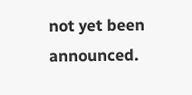not yet been announced.